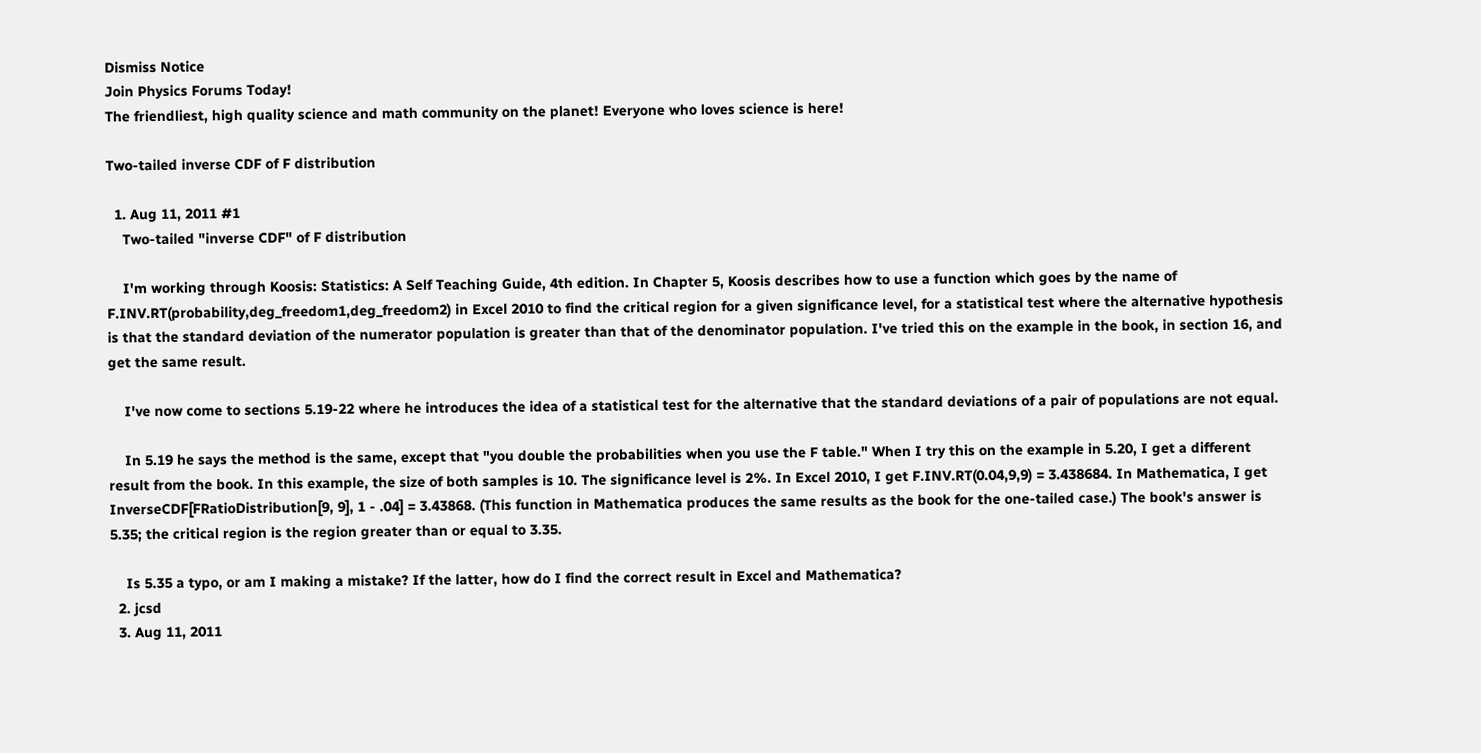Dismiss Notice
Join Physics Forums Today!
The friendliest, high quality science and math community on the planet! Everyone who loves science is here!

Two-tailed inverse CDF of F distribution

  1. Aug 11, 2011 #1
    Two-tailed "inverse CDF" of F distribution

    I'm working through Koosis: Statistics: A Self Teaching Guide, 4th edition. In Chapter 5, Koosis describes how to use a function which goes by the name of F.INV.RT(probability,deg_freedom1,deg_freedom2) in Excel 2010 to find the critical region for a given significance level, for a statistical test where the alternative hypothesis is that the standard deviation of the numerator population is greater than that of the denominator population. I've tried this on the example in the book, in section 16, and get the same result.

    I've now come to sections 5.19-22 where he introduces the idea of a statistical test for the alternative that the standard deviations of a pair of populations are not equal.

    In 5.19 he says the method is the same, except that "you double the probabilities when you use the F table." When I try this on the example in 5.20, I get a different result from the book. In this example, the size of both samples is 10. The significance level is 2%. In Excel 2010, I get F.INV.RT(0.04,9,9) = 3.438684. In Mathematica, I get InverseCDF[FRatioDistribution[9, 9], 1 - .04] = 3.43868. (This function in Mathematica produces the same results as the book for the one-tailed case.) The book's answer is 5.35; the critical region is the region greater than or equal to 3.35.

    Is 5.35 a typo, or am I making a mistake? If the latter, how do I find the correct result in Excel and Mathematica?
  2. jcsd
  3. Aug 11, 2011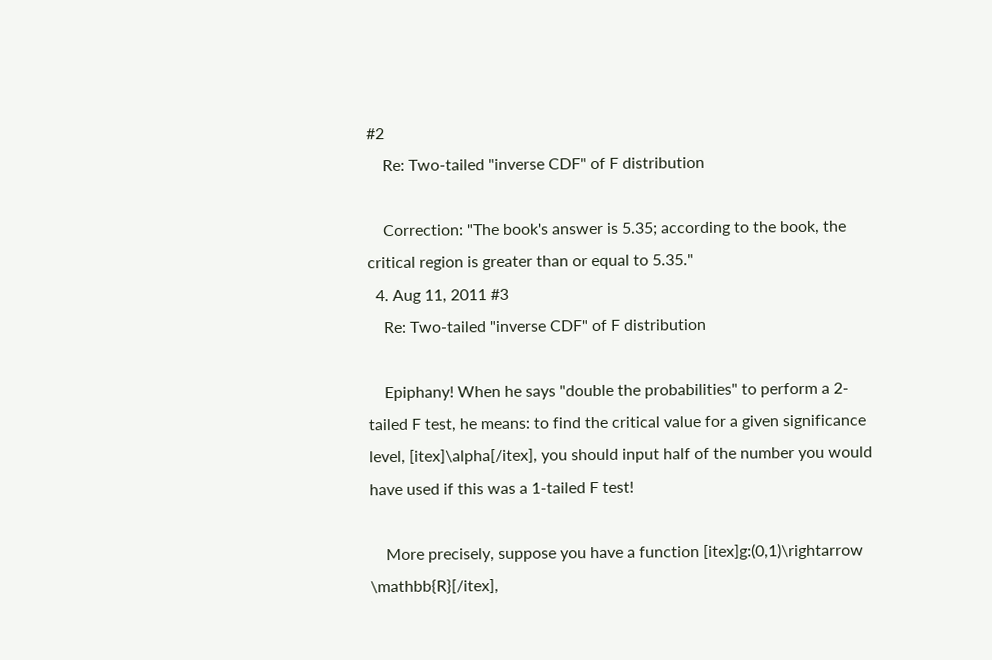#2
    Re: Two-tailed "inverse CDF" of F distribution

    Correction: "The book's answer is 5.35; according to the book, the critical region is greater than or equal to 5.35."
  4. Aug 11, 2011 #3
    Re: Two-tailed "inverse CDF" of F distribution

    Epiphany! When he says "double the probabilities" to perform a 2-tailed F test, he means: to find the critical value for a given significance level, [itex]\alpha[/itex], you should input half of the number you would have used if this was a 1-tailed F test!

    More precisely, suppose you have a function [itex]g:(0,1)\rightarrow \mathbb{R}[/itex],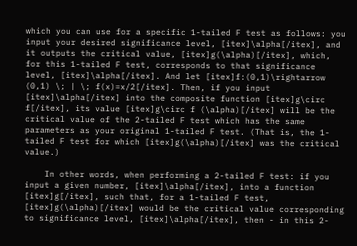which you can use for a specific 1-tailed F test as follows: you input your desired significance level, [itex]\alpha[/itex], and it outputs the critical value, [itex]g(\alpha)[/itex], which, for this 1-tailed F test, corresponds to that significance level, [itex]\alpha[/itex]. And let [itex]f:(0,1)\rightarrow (0,1) \; | \; f(x)=x/2[/itex]. Then, if you input [itex]\alpha[/itex] into the composite function [itex]g\circ f[/itex], its value [itex]g\circ f (\alpha)[/itex] will be the critical value of the 2-tailed F test which has the same parameters as your original 1-tailed F test. (That is, the 1-tailed F test for which [itex]g(\alpha)[/itex] was the critical value.)

    In other words, when performing a 2-tailed F test: if you input a given number, [itex]\alpha[/itex], into a function [itex]g[/itex], such that, for a 1-tailed F test, [itex]g(\alpha)[/itex] would be the critical value corresponding to significance level, [itex]\alpha[/itex], then - in this 2-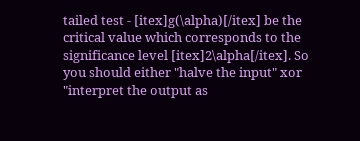tailed test - [itex]g(\alpha)[/itex] be the critical value which corresponds to the significance level [itex]2\alpha[/itex]. So you should either "halve the input" xor "interpret the output as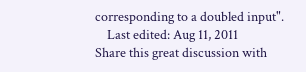corresponding to a doubled input".
    Last edited: Aug 11, 2011
Share this great discussion with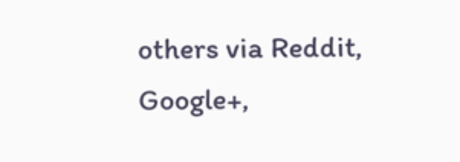others via Reddit, Google+,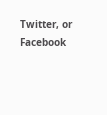Twitter, or Facebook